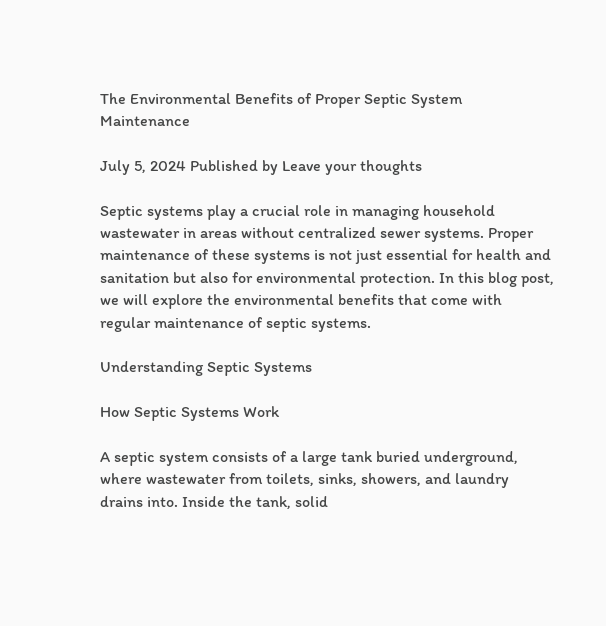The Environmental Benefits of Proper Septic System Maintenance

July 5, 2024 Published by Leave your thoughts

Septic systems play a crucial role in managing household wastewater in areas without centralized sewer systems. Proper maintenance of these systems is not just essential for health and sanitation but also for environmental protection. In this blog post, we will explore the environmental benefits that come with regular maintenance of septic systems.

Understanding Septic Systems

How Septic Systems Work

A septic system consists of a large tank buried underground, where wastewater from toilets, sinks, showers, and laundry drains into. Inside the tank, solid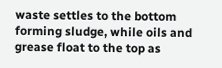waste settles to the bottom forming sludge, while oils and grease float to the top as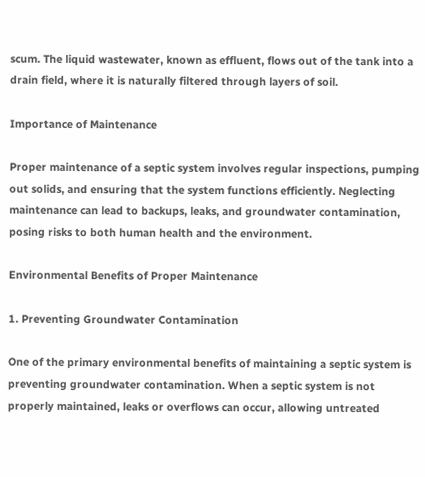scum. The liquid wastewater, known as effluent, flows out of the tank into a drain field, where it is naturally filtered through layers of soil.

Importance of Maintenance

Proper maintenance of a septic system involves regular inspections, pumping out solids, and ensuring that the system functions efficiently. Neglecting maintenance can lead to backups, leaks, and groundwater contamination, posing risks to both human health and the environment.

Environmental Benefits of Proper Maintenance

1. Preventing Groundwater Contamination

One of the primary environmental benefits of maintaining a septic system is preventing groundwater contamination. When a septic system is not properly maintained, leaks or overflows can occur, allowing untreated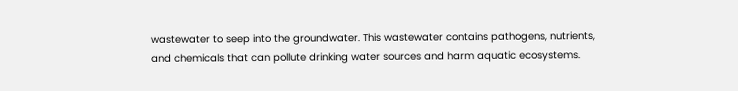wastewater to seep into the groundwater. This wastewater contains pathogens, nutrients, and chemicals that can pollute drinking water sources and harm aquatic ecosystems.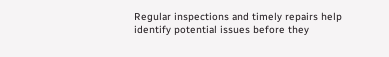Regular inspections and timely repairs help identify potential issues before they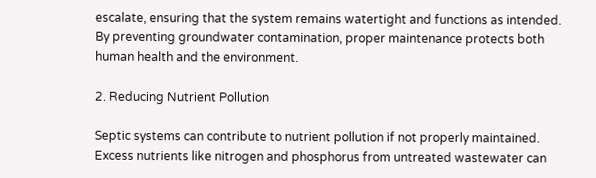escalate, ensuring that the system remains watertight and functions as intended. By preventing groundwater contamination, proper maintenance protects both human health and the environment.

2. Reducing Nutrient Pollution

Septic systems can contribute to nutrient pollution if not properly maintained. Excess nutrients like nitrogen and phosphorus from untreated wastewater can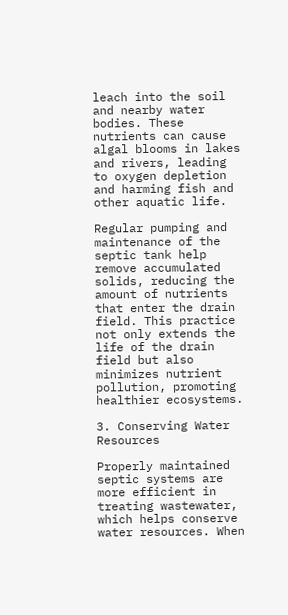leach into the soil and nearby water bodies. These nutrients can cause algal blooms in lakes and rivers, leading to oxygen depletion and harming fish and other aquatic life.

Regular pumping and maintenance of the septic tank help remove accumulated solids, reducing the amount of nutrients that enter the drain field. This practice not only extends the life of the drain field but also minimizes nutrient pollution, promoting healthier ecosystems.

3. Conserving Water Resources

Properly maintained septic systems are more efficient in treating wastewater, which helps conserve water resources. When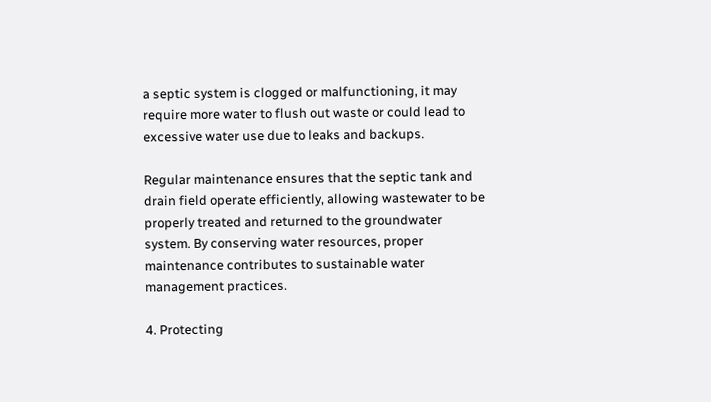a septic system is clogged or malfunctioning, it may require more water to flush out waste or could lead to excessive water use due to leaks and backups.

Regular maintenance ensures that the septic tank and drain field operate efficiently, allowing wastewater to be properly treated and returned to the groundwater system. By conserving water resources, proper maintenance contributes to sustainable water management practices.

4. Protecting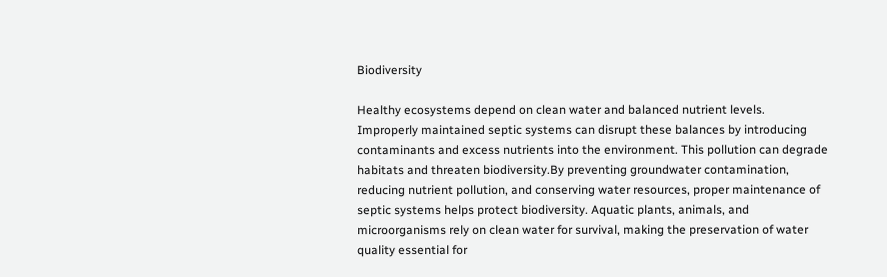Biodiversity

Healthy ecosystems depend on clean water and balanced nutrient levels. Improperly maintained septic systems can disrupt these balances by introducing contaminants and excess nutrients into the environment. This pollution can degrade habitats and threaten biodiversity.By preventing groundwater contamination, reducing nutrient pollution, and conserving water resources, proper maintenance of septic systems helps protect biodiversity. Aquatic plants, animals, and microorganisms rely on clean water for survival, making the preservation of water quality essential for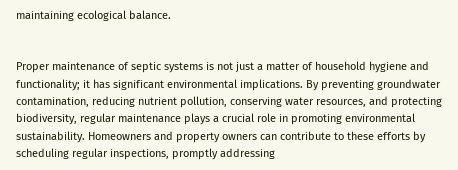maintaining ecological balance.


Proper maintenance of septic systems is not just a matter of household hygiene and functionality; it has significant environmental implications. By preventing groundwater contamination, reducing nutrient pollution, conserving water resources, and protecting biodiversity, regular maintenance plays a crucial role in promoting environmental sustainability. Homeowners and property owners can contribute to these efforts by scheduling regular inspections, promptly addressing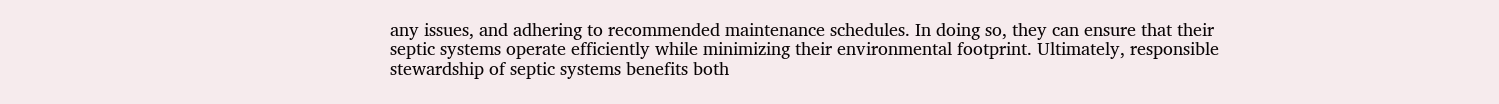any issues, and adhering to recommended maintenance schedules. In doing so, they can ensure that their septic systems operate efficiently while minimizing their environmental footprint. Ultimately, responsible stewardship of septic systems benefits both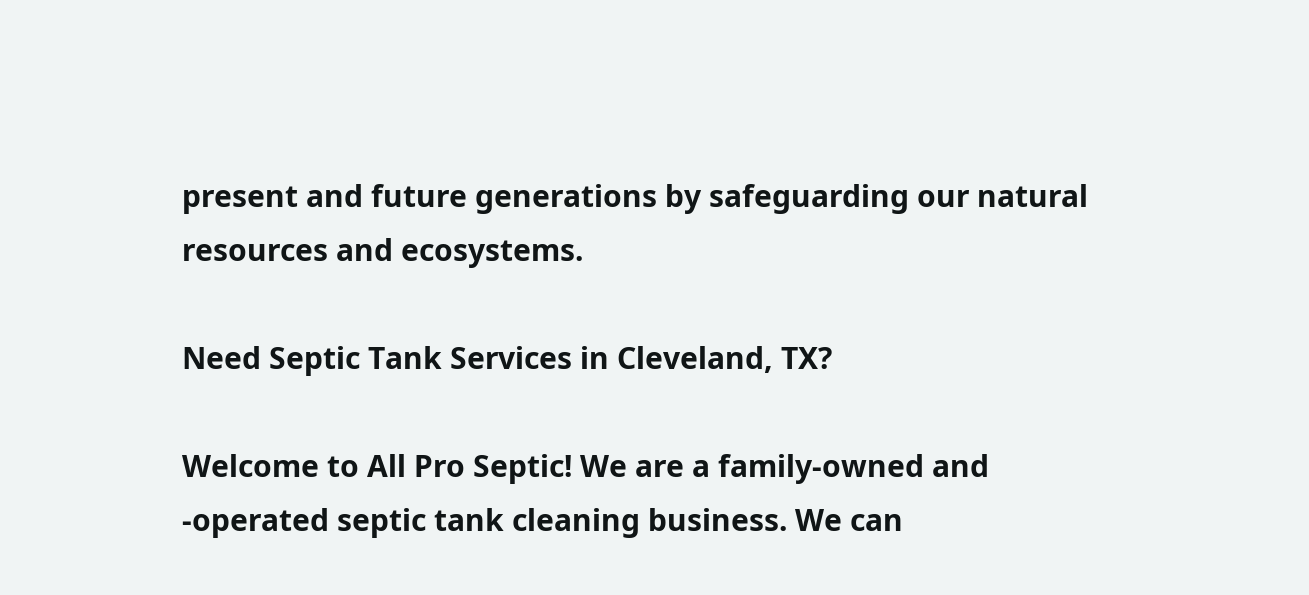present and future generations by safeguarding our natural resources and ecosystems.

Need Septic Tank Services in Cleveland, TX?

Welcome to All Pro Septic! We are a family-owned and -operated septic tank cleaning business. We can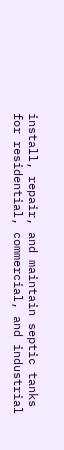install, repair, and maintain septic tanks for residential, commercial, and industrial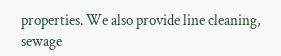properties. We also provide line cleaning, sewage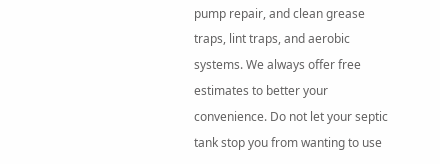pump repair, and clean grease traps, lint traps, and aerobic systems. We always offer free estimates to better your convenience. Do not let your septic tank stop you from wanting to use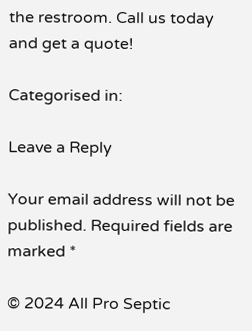the restroom. Call us today and get a quote!

Categorised in:

Leave a Reply

Your email address will not be published. Required fields are marked *

© 2024 All Pro Septic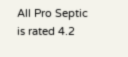All Pro Septic is rated 4.2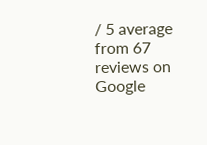/ 5 average from 67 reviews on Google